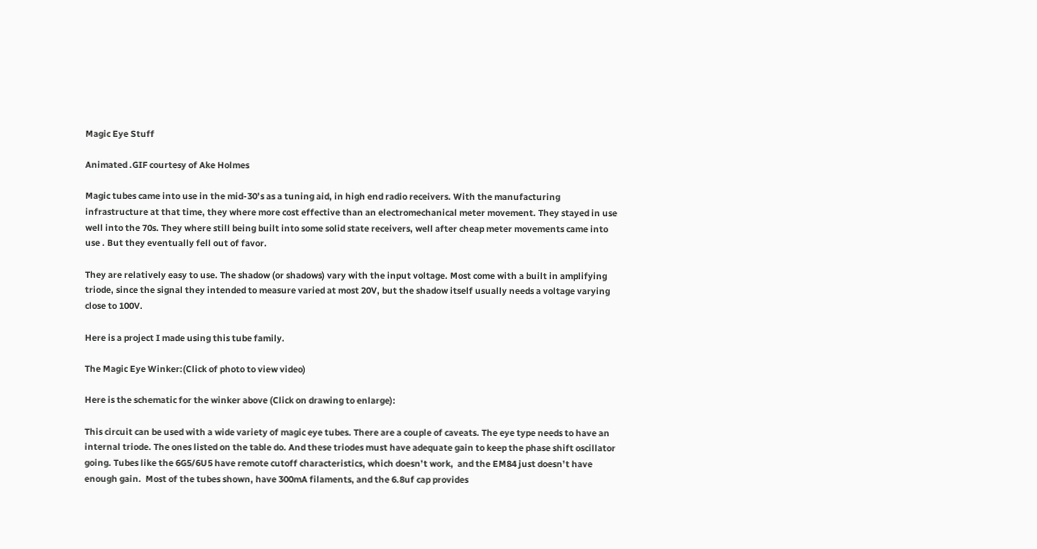Magic Eye Stuff

Animated .GIF courtesy of Ake Holmes

Magic tubes came into use in the mid-30’s as a tuning aid, in high end radio receivers. With the manufacturing infrastructure at that time, they where more cost effective than an electromechanical meter movement. They stayed in use well into the 70s. They where still being built into some solid state receivers, well after cheap meter movements came into use . But they eventually fell out of favor.

They are relatively easy to use. The shadow (or shadows) vary with the input voltage. Most come with a built in amplifying triode, since the signal they intended to measure varied at most 20V, but the shadow itself usually needs a voltage varying close to 100V.

Here is a project I made using this tube family.

The Magic Eye Winker:(Click of photo to view video)

Here is the schematic for the winker above (Click on drawing to enlarge):

This circuit can be used with a wide variety of magic eye tubes. There are a couple of caveats. The eye type needs to have an internal triode. The ones listed on the table do. And these triodes must have adequate gain to keep the phase shift oscillator going. Tubes like the 6G5/6U5 have remote cutoff characteristics, which doesn’t work,  and the EM84 just doesn’t have enough gain.  Most of the tubes shown, have 300mA filaments, and the 6.8uf cap provides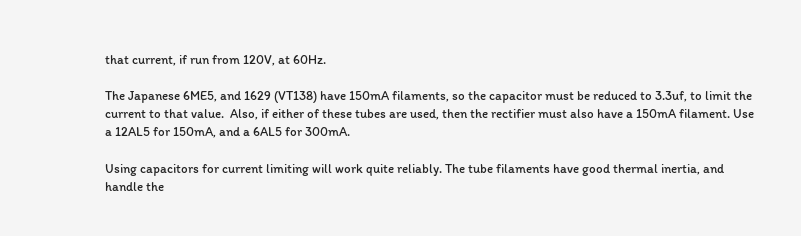that current, if run from 120V, at 60Hz.

The Japanese 6ME5, and 1629 (VT138) have 150mA filaments, so the capacitor must be reduced to 3.3uf, to limit the current to that value.  Also, if either of these tubes are used, then the rectifier must also have a 150mA filament. Use a 12AL5 for 150mA, and a 6AL5 for 300mA.

Using capacitors for current limiting will work quite reliably. The tube filaments have good thermal inertia, and handle the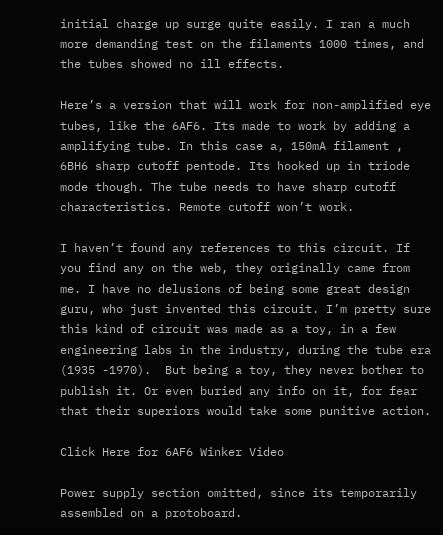initial charge up surge quite easily. I ran a much more demanding test on the filaments 1000 times, and the tubes showed no ill effects.

Here’s a version that will work for non-amplified eye tubes, like the 6AF6. Its made to work by adding a amplifying tube. In this case a, 150mA filament , 6BH6 sharp cutoff pentode. Its hooked up in triode mode though. The tube needs to have sharp cutoff characteristics. Remote cutoff won’t work.

I haven’t found any references to this circuit. If you find any on the web, they originally came from me. I have no delusions of being some great design guru, who just invented this circuit. I’m pretty sure this kind of circuit was made as a toy, in a few engineering labs in the industry, during the tube era (1935 -1970).  But being a toy, they never bother to publish it. Or even buried any info on it, for fear that their superiors would take some punitive action.

Click Here for 6AF6 Winker Video

Power supply section omitted, since its temporarily assembled on a protoboard.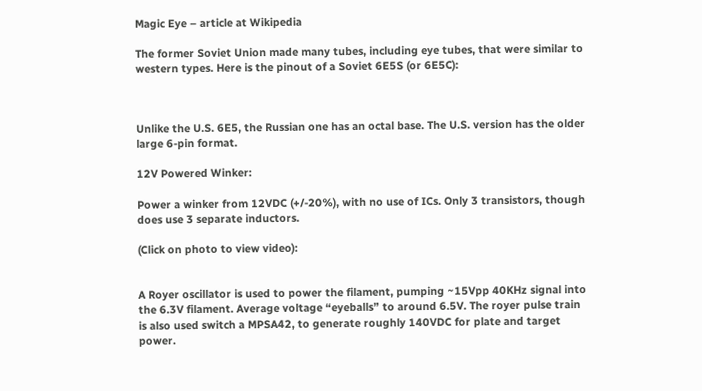Magic Eye – article at Wikipedia

The former Soviet Union made many tubes, including eye tubes, that were similar to western types. Here is the pinout of a Soviet 6E5S (or 6E5C):



Unlike the U.S. 6E5, the Russian one has an octal base. The U.S. version has the older large 6-pin format.

12V Powered Winker:

Power a winker from 12VDC (+/-20%), with no use of ICs. Only 3 transistors, though does use 3 separate inductors.

(Click on photo to view video):


A Royer oscillator is used to power the filament, pumping ~15Vpp 40KHz signal into the 6.3V filament. Average voltage “eyeballs” to around 6.5V. The royer pulse train is also used switch a MPSA42, to generate roughly 140VDC for plate and target power.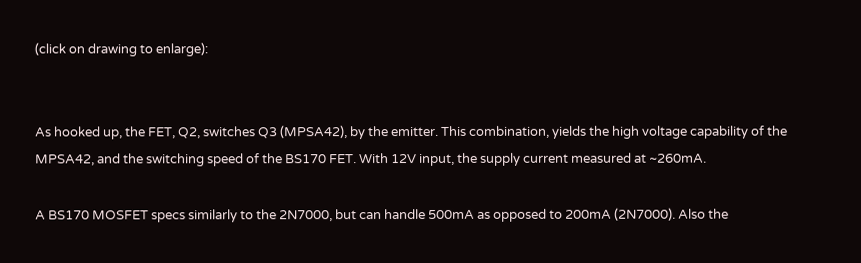(click on drawing to enlarge):


As hooked up, the FET, Q2, switches Q3 (MPSA42), by the emitter. This combination, yields the high voltage capability of the MPSA42, and the switching speed of the BS170 FET. With 12V input, the supply current measured at ~260mA.

A BS170 MOSFET specs similarly to the 2N7000, but can handle 500mA as opposed to 200mA (2N7000). Also the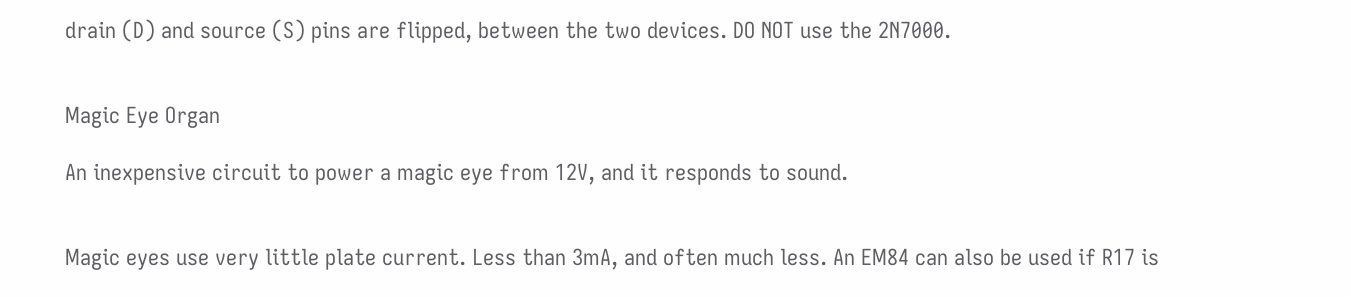drain (D) and source (S) pins are flipped, between the two devices. DO NOT use the 2N7000.


Magic Eye Organ

An inexpensive circuit to power a magic eye from 12V, and it responds to sound.


Magic eyes use very little plate current. Less than 3mA, and often much less. An EM84 can also be used if R17 is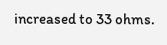increased to 33 ohms.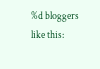%d bloggers like this: